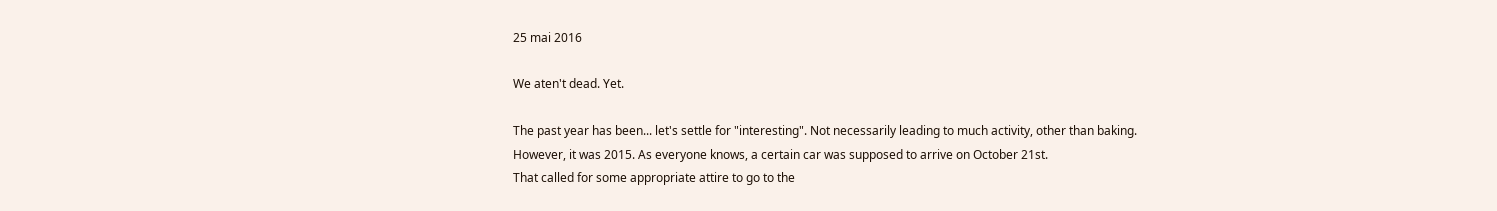25 mai 2016

We aten't dead. Yet.

The past year has been... let's settle for "interesting". Not necessarily leading to much activity, other than baking.
However, it was 2015. As everyone knows, a certain car was supposed to arrive on October 21st.
That called for some appropriate attire to go to the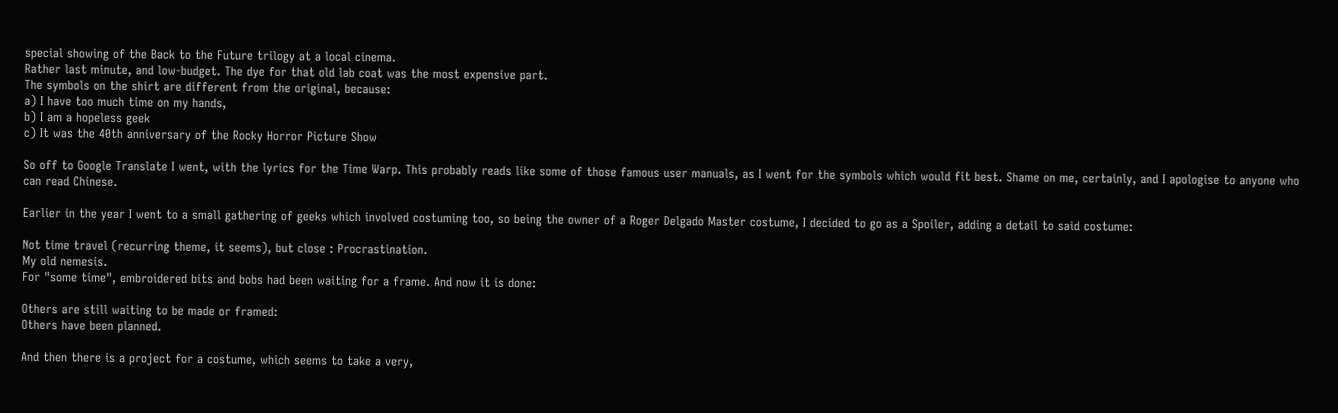special showing of the Back to the Future trilogy at a local cinema.
Rather last minute, and low-budget. The dye for that old lab coat was the most expensive part.
The symbols on the shirt are different from the original, because:
a) I have too much time on my hands,
b) I am a hopeless geek
c) It was the 40th anniversary of the Rocky Horror Picture Show

So off to Google Translate I went, with the lyrics for the Time Warp. This probably reads like some of those famous user manuals, as I went for the symbols which would fit best. Shame on me, certainly, and I apologise to anyone who can read Chinese.

Earlier in the year I went to a small gathering of geeks which involved costuming too, so being the owner of a Roger Delgado Master costume, I decided to go as a Spoiler, adding a detail to said costume:

Not time travel (recurring theme, it seems), but close : Procrastination.
My old nemesis.
For "some time", embroidered bits and bobs had been waiting for a frame. And now it is done:

Others are still waiting to be made or framed:
Others have been planned.

And then there is a project for a costume, which seems to take a very,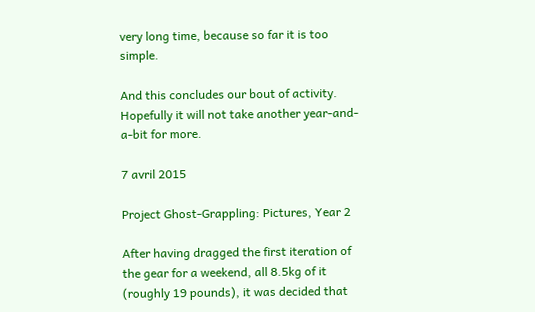very long time, because so far it is too simple.

And this concludes our bout of activity. Hopefully it will not take another year-and-a-bit for more.

7 avril 2015

Project Ghost-Grappling: Pictures, Year 2

After having dragged the first iteration of the gear for a weekend, all 8.5kg of it (roughly 19 pounds), it was decided that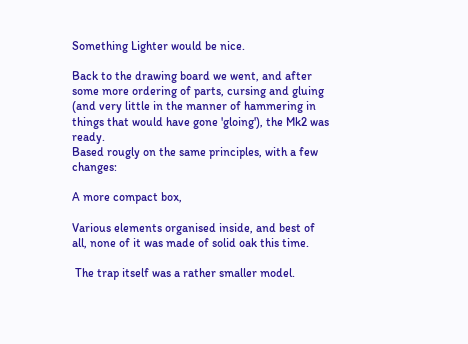Something Lighter would be nice.

Back to the drawing board we went, and after some more ordering of parts, cursing and gluing (and very little in the manner of hammering in things that would have gone 'gloing'), the Mk2 was ready.
Based rougly on the same principles, with a few changes:

A more compact box,

Various elements organised inside, and best of all, none of it was made of solid oak this time.

 The trap itself was a rather smaller model.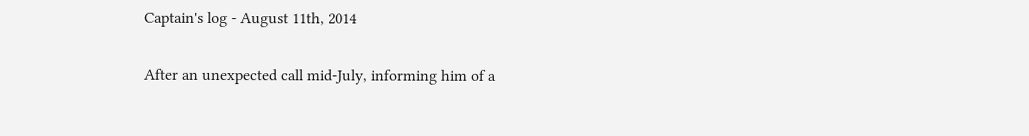Captain's log - August 11th, 2014

After an unexpected call mid-July, informing him of a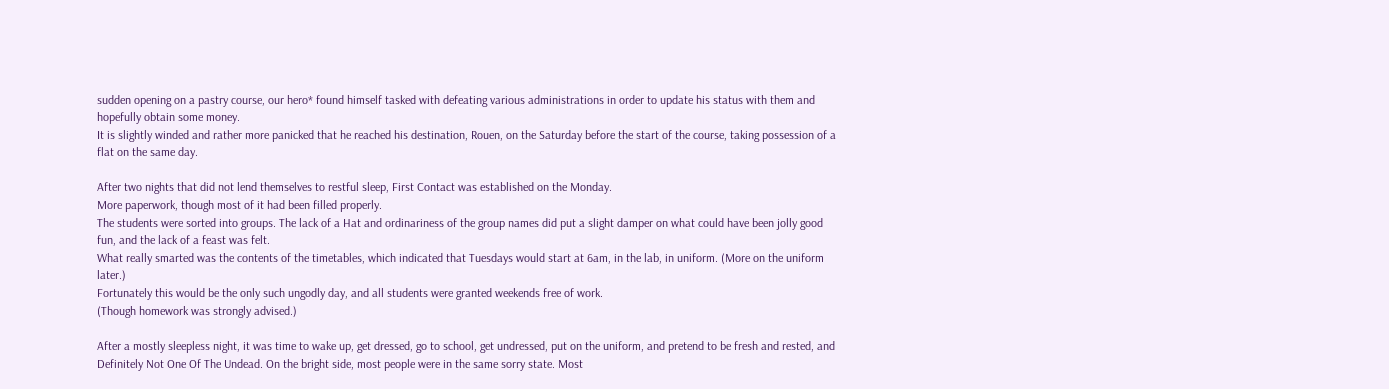sudden opening on a pastry course, our hero* found himself tasked with defeating various administrations in order to update his status with them and hopefully obtain some money.
It is slightly winded and rather more panicked that he reached his destination, Rouen, on the Saturday before the start of the course, taking possession of a flat on the same day.

After two nights that did not lend themselves to restful sleep, First Contact was established on the Monday.
More paperwork, though most of it had been filled properly.
The students were sorted into groups. The lack of a Hat and ordinariness of the group names did put a slight damper on what could have been jolly good fun, and the lack of a feast was felt.
What really smarted was the contents of the timetables, which indicated that Tuesdays would start at 6am, in the lab, in uniform. (More on the uniform later.)
Fortunately this would be the only such ungodly day, and all students were granted weekends free of work.
(Though homework was strongly advised.)

After a mostly sleepless night, it was time to wake up, get dressed, go to school, get undressed, put on the uniform, and pretend to be fresh and rested, and Definitely Not One Of The Undead. On the bright side, most people were in the same sorry state. Most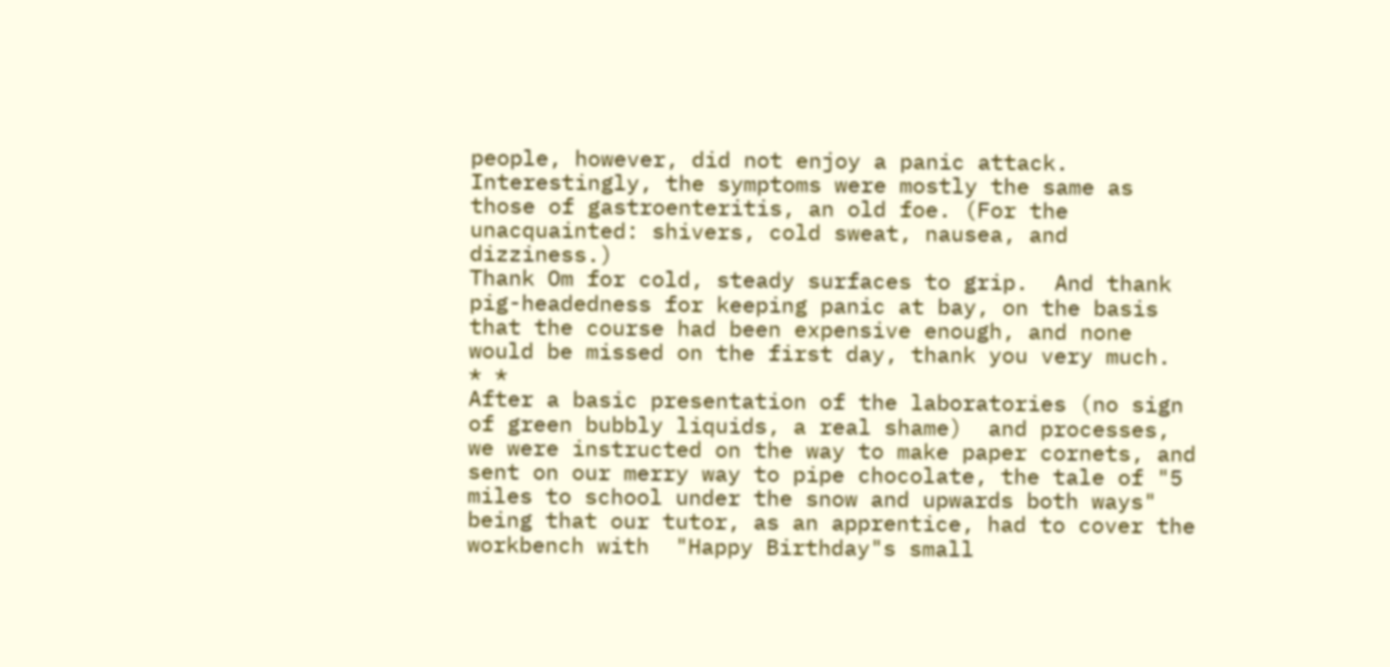people, however, did not enjoy a panic attack. Interestingly, the symptoms were mostly the same as those of gastroenteritis, an old foe. (For the unacquainted: shivers, cold sweat, nausea, and dizziness.)
Thank Om for cold, steady surfaces to grip.  And thank pig-headedness for keeping panic at bay, on the basis that the course had been expensive enough, and none would be missed on the first day, thank you very much.
* *
After a basic presentation of the laboratories (no sign of green bubbly liquids, a real shame)  and processes, we were instructed on the way to make paper cornets, and sent on our merry way to pipe chocolate, the tale of "5 miles to school under the snow and upwards both ways" being that our tutor, as an apprentice, had to cover the workbench with  "Happy Birthday"s small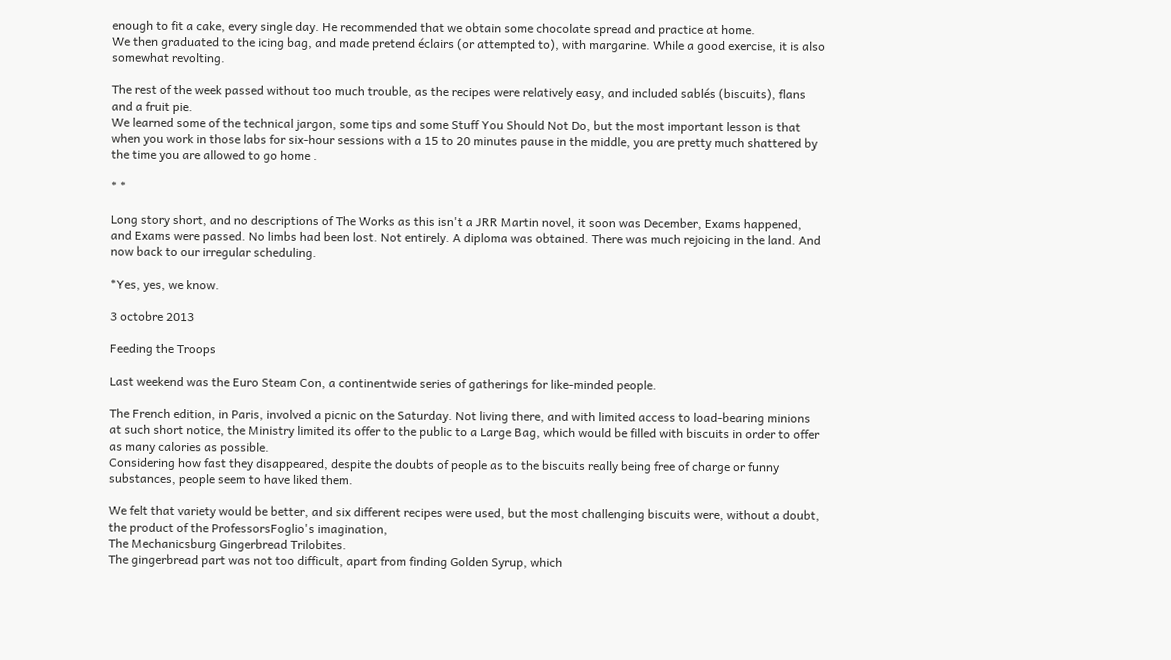enough to fit a cake, every single day. He recommended that we obtain some chocolate spread and practice at home.
We then graduated to the icing bag, and made pretend éclairs (or attempted to), with margarine. While a good exercise, it is also somewhat revolting.

The rest of the week passed without too much trouble, as the recipes were relatively easy, and included sablés (biscuits), flans and a fruit pie.
We learned some of the technical jargon, some tips and some Stuff You Should Not Do, but the most important lesson is that when you work in those labs for six-hour sessions with a 15 to 20 minutes pause in the middle, you are pretty much shattered by the time you are allowed to go home .

* *

Long story short, and no descriptions of The Works as this isn't a JRR Martin novel, it soon was December, Exams happened, and Exams were passed. No limbs had been lost. Not entirely. A diploma was obtained. There was much rejoicing in the land. And now back to our irregular scheduling.

*Yes, yes, we know.

3 octobre 2013

Feeding the Troops

Last weekend was the Euro Steam Con, a continentwide series of gatherings for like-minded people.

The French edition, in Paris, involved a picnic on the Saturday. Not living there, and with limited access to load-bearing minions at such short notice, the Ministry limited its offer to the public to a Large Bag, which would be filled with biscuits in order to offer as many calories as possible.
Considering how fast they disappeared, despite the doubts of people as to the biscuits really being free of charge or funny substances, people seem to have liked them.

We felt that variety would be better, and six different recipes were used, but the most challenging biscuits were, without a doubt, the product of the ProfessorsFoglio's imagination,
The Mechanicsburg Gingerbread Trilobites.
The gingerbread part was not too difficult, apart from finding Golden Syrup, which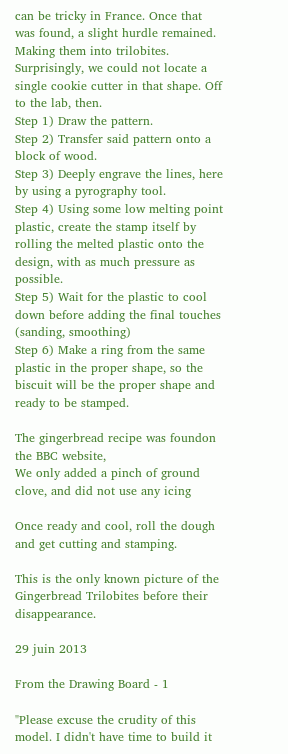can be tricky in France. Once that was found, a slight hurdle remained. Making them into trilobites. Surprisingly, we could not locate a single cookie cutter in that shape. Off to the lab, then.
Step 1) Draw the pattern.
Step 2) Transfer said pattern onto a block of wood.
Step 3) Deeply engrave the lines, here by using a pyrography tool.
Step 4) Using some low melting point plastic, create the stamp itself by rolling the melted plastic onto the design, with as much pressure as possible.
Step 5) Wait for the plastic to cool down before adding the final touches (sanding, smoothing)
Step 6) Make a ring from the same plastic in the proper shape, so the biscuit will be the proper shape and ready to be stamped.

The gingerbread recipe was foundon the BBC website,
We only added a pinch of ground clove, and did not use any icing

Once ready and cool, roll the dough and get cutting and stamping.

This is the only known picture of the Gingerbread Trilobites before their disappearance.

29 juin 2013

From the Drawing Board - 1

"Please excuse the crudity of this model. I didn't have time to build it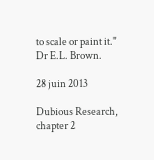to scale or paint it."
Dr E.L. Brown.

28 juin 2013

Dubious Research, chapter 2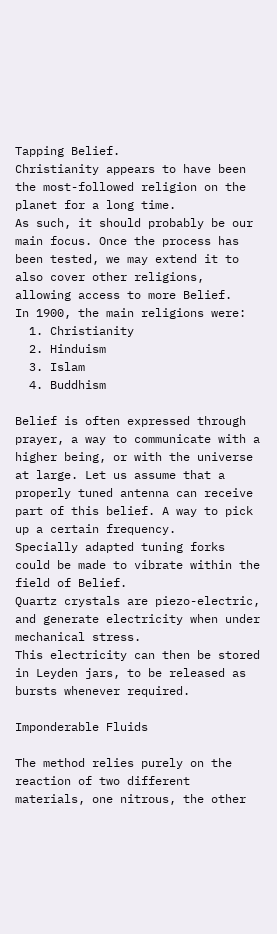Tapping Belief.
Christianity appears to have been the most-followed religion on the planet for a long time.
As such, it should probably be our main focus. Once the process has been tested, we may extend it to also cover other religions, allowing access to more Belief.
In 1900, the main religions were:
  1. Christianity
  2. Hinduism
  3. Islam
  4. Buddhism

Belief is often expressed through prayer, a way to communicate with a higher being, or with the universe at large. Let us assume that a properly tuned antenna can receive part of this belief. A way to pick up a certain frequency.
Specially adapted tuning forks could be made to vibrate within the field of Belief.
Quartz crystals are piezo-electric, and generate electricity when under mechanical stress.
This electricity can then be stored in Leyden jars, to be released as bursts whenever required.

Imponderable Fluids

The method relies purely on the reaction of two different materials, one nitrous, the other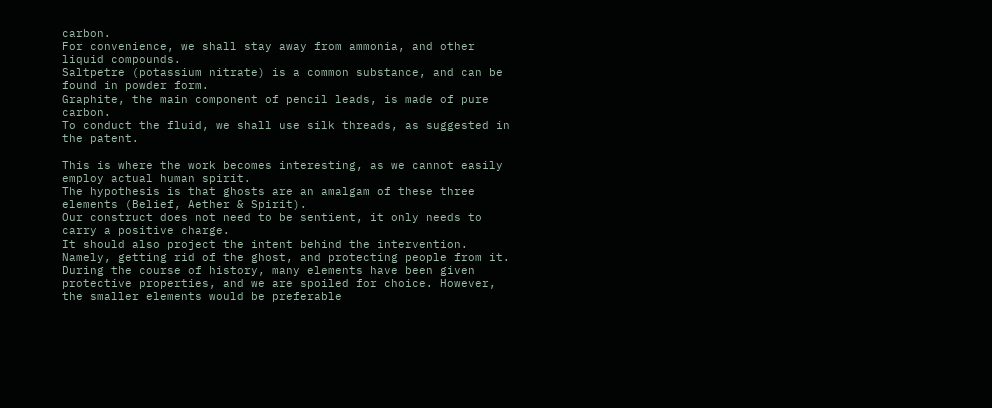carbon.
For convenience, we shall stay away from ammonia, and other liquid compounds.
Saltpetre (potassium nitrate) is a common substance, and can be found in powder form.
Graphite, the main component of pencil leads, is made of pure carbon.
To conduct the fluid, we shall use silk threads, as suggested in the patent.

This is where the work becomes interesting, as we cannot easily employ actual human spirit.
The hypothesis is that ghosts are an amalgam of these three elements (Belief, Aether & Spirit).
Our construct does not need to be sentient, it only needs to carry a positive charge.
It should also project the intent behind the intervention. Namely, getting rid of the ghost, and protecting people from it.
During the course of history, many elements have been given protective properties, and we are spoiled for choice. However, the smaller elements would be preferable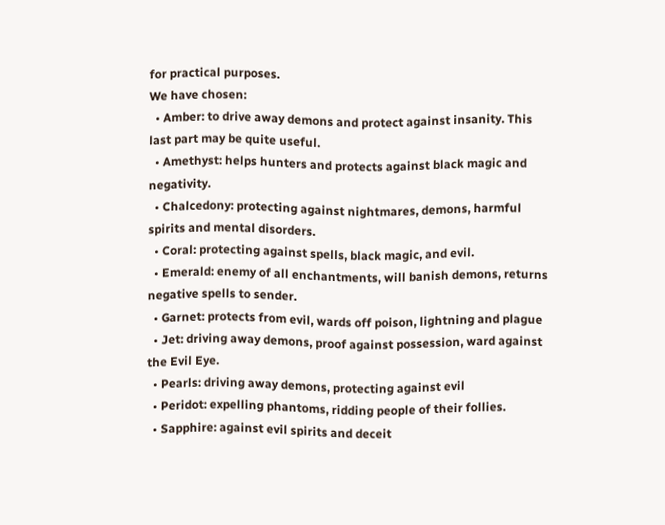for practical purposes.
We have chosen:
  • Amber: to drive away demons and protect against insanity. This last part may be quite useful.
  • Amethyst: helps hunters and protects against black magic and negativity.
  • Chalcedony: protecting against nightmares, demons, harmful spirits and mental disorders.
  • Coral: protecting against spells, black magic, and evil.
  • Emerald: enemy of all enchantments, will banish demons, returns negative spells to sender.
  • Garnet: protects from evil, wards off poison, lightning and plague
  • Jet: driving away demons, proof against possession, ward against the Evil Eye.
  • Pearls: driving away demons, protecting against evil
  • Peridot: expelling phantoms, ridding people of their follies.
  • Sapphire: against evil spirits and deceit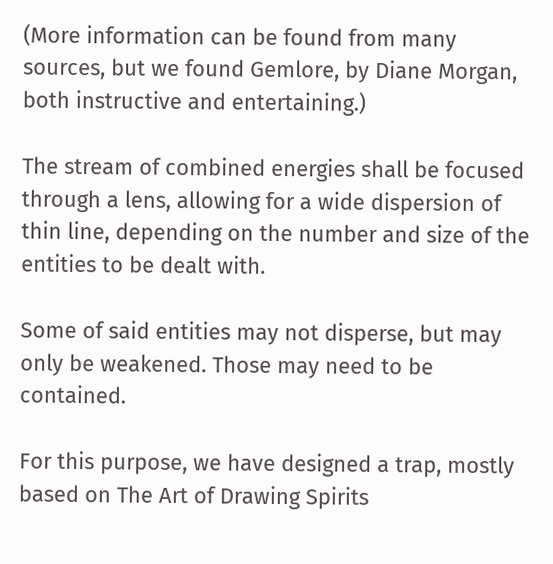(More information can be found from many sources, but we found Gemlore, by Diane Morgan, both instructive and entertaining.)

The stream of combined energies shall be focused through a lens, allowing for a wide dispersion of thin line, depending on the number and size of the entities to be dealt with.

Some of said entities may not disperse, but may only be weakened. Those may need to be contained.

For this purpose, we have designed a trap, mostly based on The Art of Drawing Spirits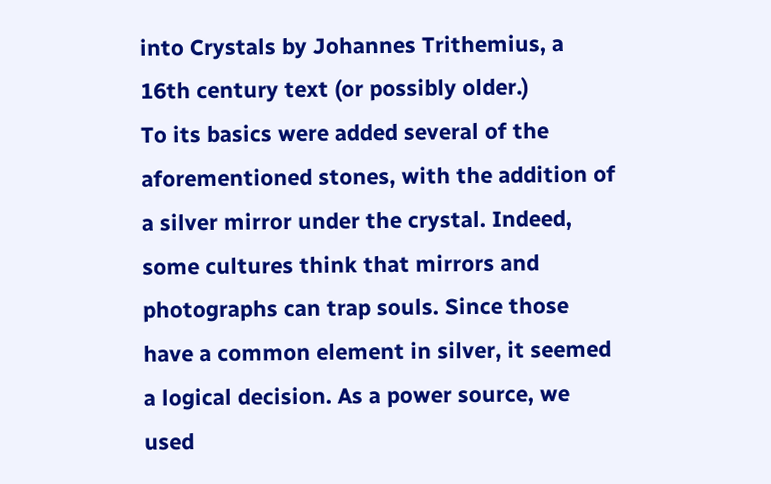into Crystals by Johannes Trithemius, a 16th century text (or possibly older.)
To its basics were added several of the aforementioned stones, with the addition of a silver mirror under the crystal. Indeed, some cultures think that mirrors and photographs can trap souls. Since those have a common element in silver, it seemed a logical decision. As a power source, we used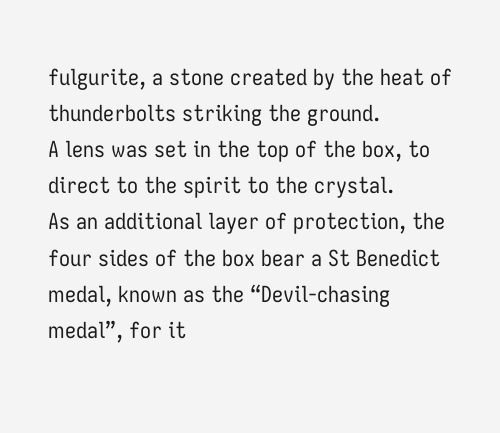fulgurite, a stone created by the heat of thunderbolts striking the ground.
A lens was set in the top of the box, to direct to the spirit to the crystal.
As an additional layer of protection, the four sides of the box bear a St Benedict medal, known as the “Devil-chasing medal”, for it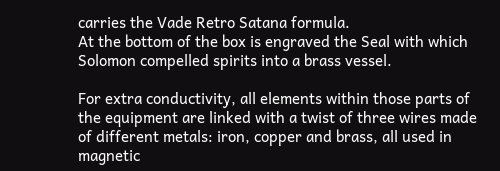carries the Vade Retro Satana formula.
At the bottom of the box is engraved the Seal with which Solomon compelled spirits into a brass vessel.

For extra conductivity, all elements within those parts of the equipment are linked with a twist of three wires made of different metals: iron, copper and brass, all used in magnetic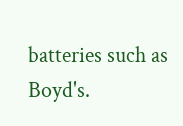batteries such as Boyd's.